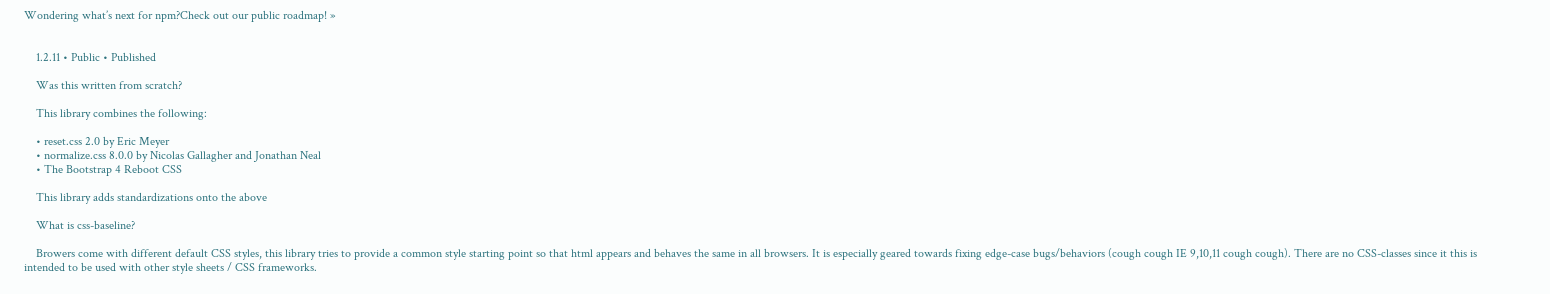Wondering what’s next for npm?Check out our public roadmap! »


    1.2.11 • Public • Published

    Was this written from scratch?

    This library combines the following:

    • reset.css 2.0 by Eric Meyer
    • normalize.css 8.0.0 by Nicolas Gallagher and Jonathan Neal
    • The Bootstrap 4 Reboot CSS

    This library adds standardizations onto the above

    What is css-baseline?

    Browers come with different default CSS styles, this library tries to provide a common style starting point so that html appears and behaves the same in all browsers. It is especially geared towards fixing edge-case bugs/behaviors (cough cough IE 9,10,11 cough cough). There are no CSS-classes since it this is intended to be used with other style sheets / CSS frameworks.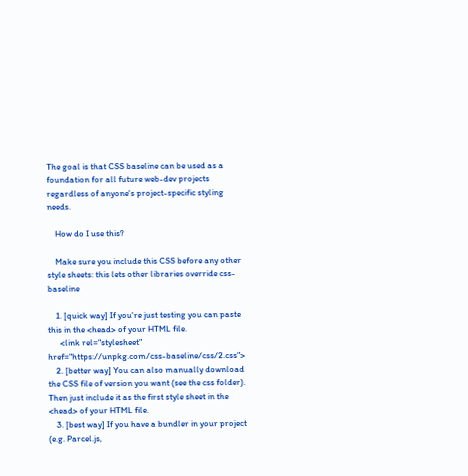The goal is that CSS baseline can be used as a foundation for all future web-dev projects regardless of anyone's project-specific styling needs.

    How do I use this?

    Make sure you include this CSS before any other style sheets: this lets other libraries override css-baseline

    1. [quick way] If you're just testing you can paste this in the <head> of your HTML file.
      <link rel="stylesheet" href="https://unpkg.com/css-baseline/css/2.css">
    2. [better way] You can also manually download the CSS file of version you want (see the css folder). Then just include it as the first style sheet in the <head> of your HTML file.
    3. [best way] If you have a bundler in your project (e.g. Parcel.js,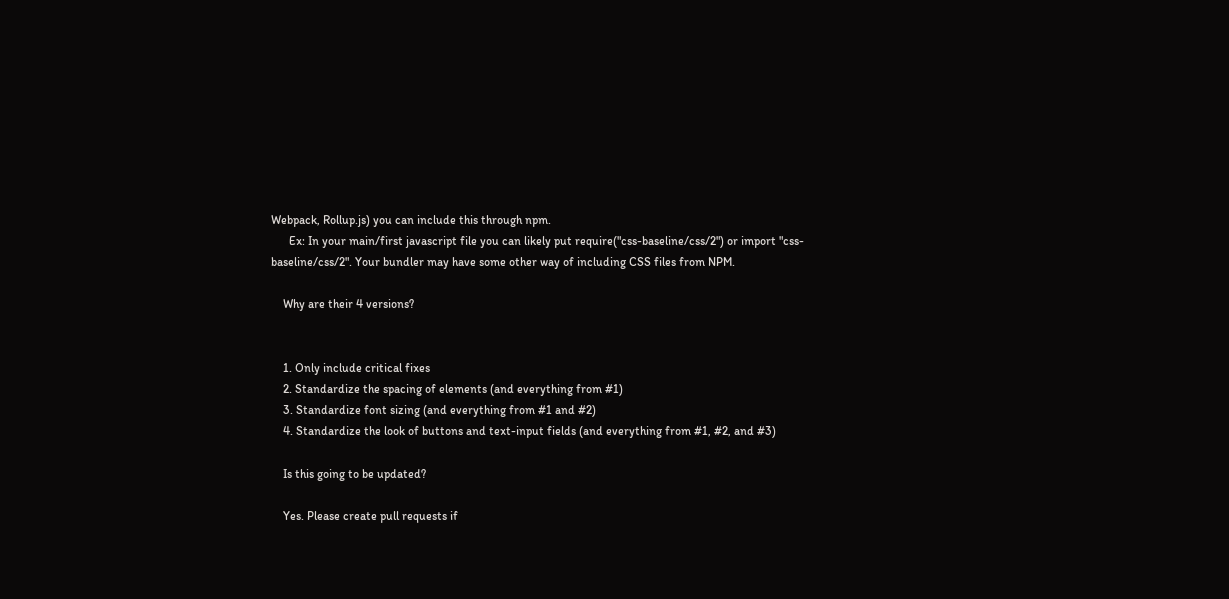Webpack, Rollup.js) you can include this through npm.
      Ex: In your main/first javascript file you can likely put require("css-baseline/css/2") or import "css-baseline/css/2". Your bundler may have some other way of including CSS files from NPM.

    Why are their 4 versions?


    1. Only include critical fixes
    2. Standardize the spacing of elements (and everything from #1)
    3. Standardize font sizing (and everything from #1 and #2)
    4. Standardize the look of buttons and text-input fields (and everything from #1, #2, and #3)

    Is this going to be updated?

    Yes. Please create pull requests if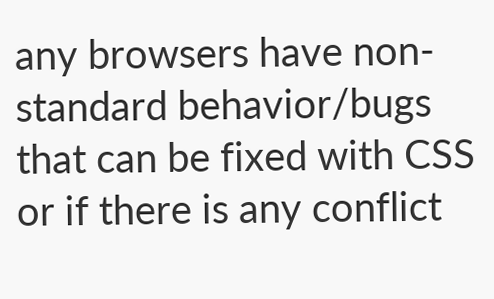any browsers have non-standard behavior/bugs that can be fixed with CSS or if there is any conflict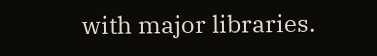with major libraries.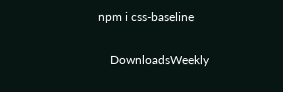npm i css-baseline

    DownloadsWeekly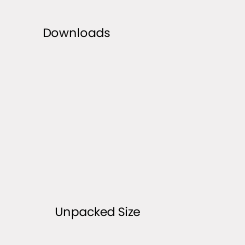Downloads






    Unpacked Size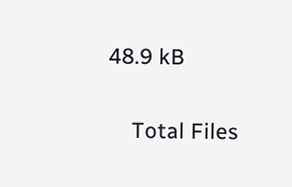48.9 kB

    Total Files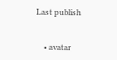Last publish


    • avatar